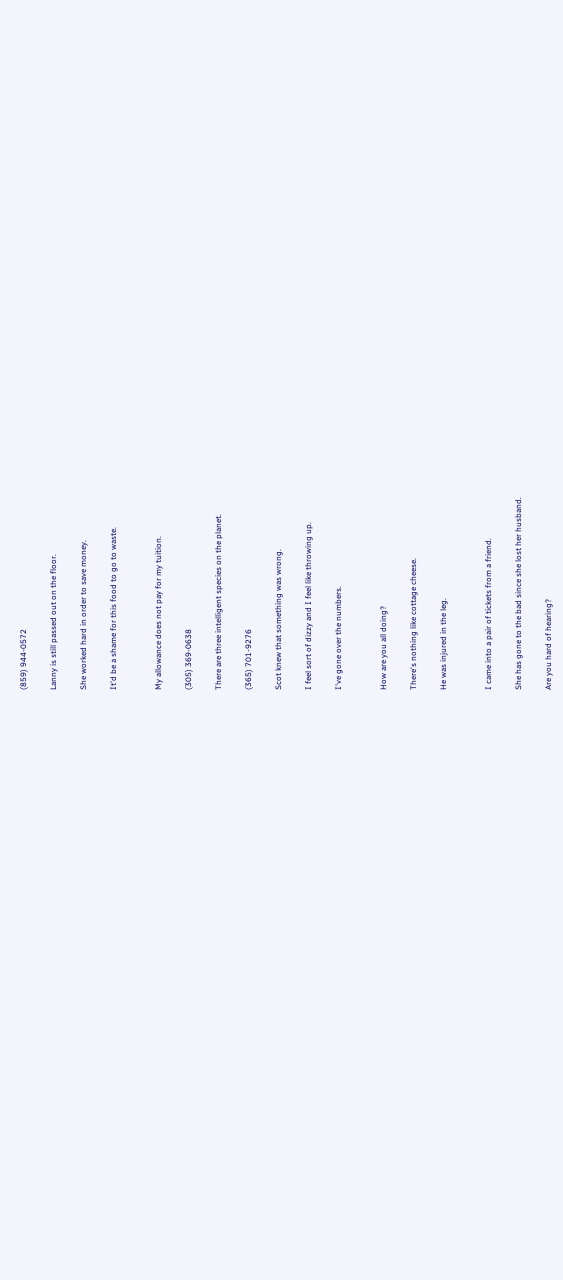(859) 944-0572

Lanny is still passed out on the floor.

She worked hard in order to save money.

It'd be a shame for this food to go to waste.


My allowance does not pay for my tuition.

(305) 369-0638

There are three intelligent species on the planet.

(365) 701-9276

Scot knew that something was wrong.

I feel sort of dizzy and I feel like throwing up.

I've gone over the numbers.


How are you all doing?

There's nothing like cottage cheese.

He was injured in the leg.


I came into a pair of tickets from a friend.

She has gone to the bad since she lost her husband.

Are you hard of hearing?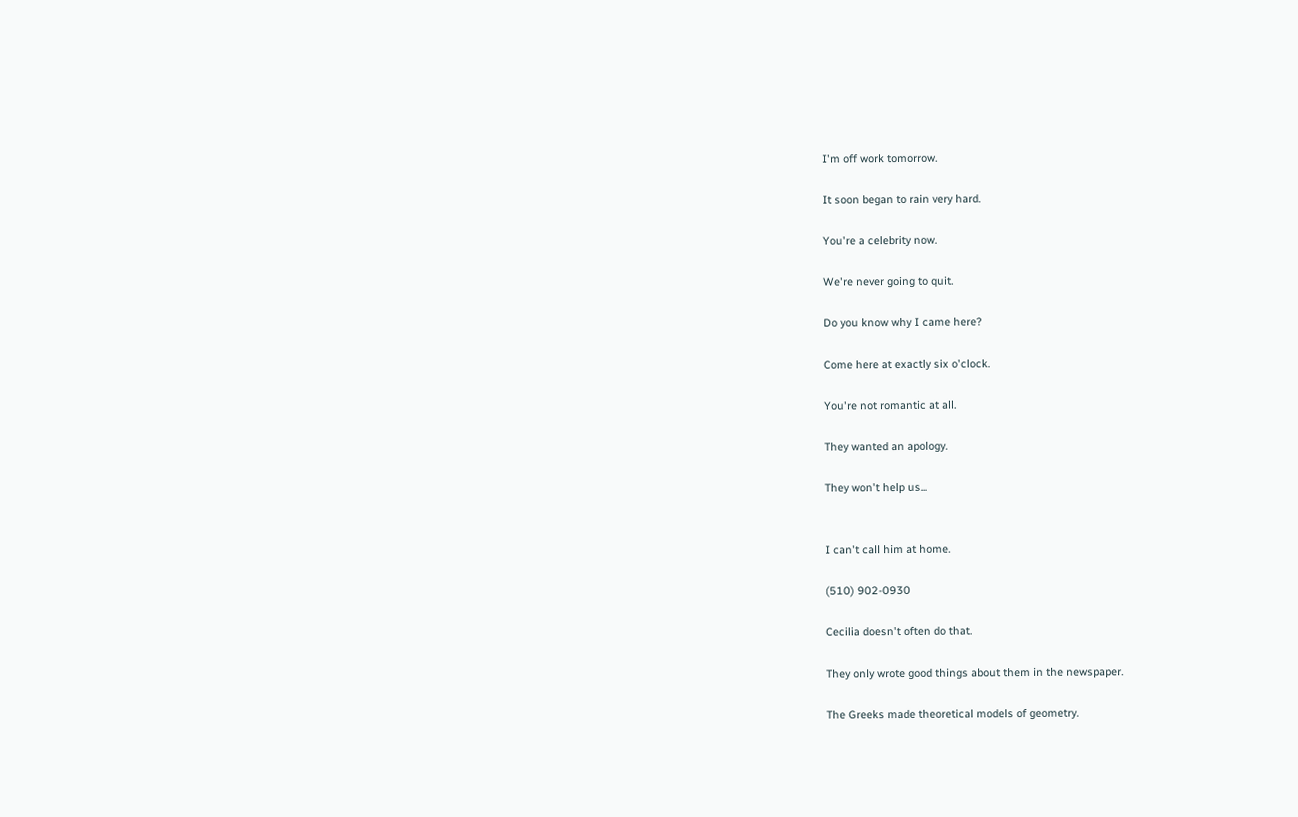I'm off work tomorrow.

It soon began to rain very hard.

You're a celebrity now.

We're never going to quit.

Do you know why I came here?

Come here at exactly six o'clock.

You're not romantic at all.

They wanted an apology.

They won't help us...


I can't call him at home.

(510) 902-0930

Cecilia doesn't often do that.

They only wrote good things about them in the newspaper.

The Greeks made theoretical models of geometry.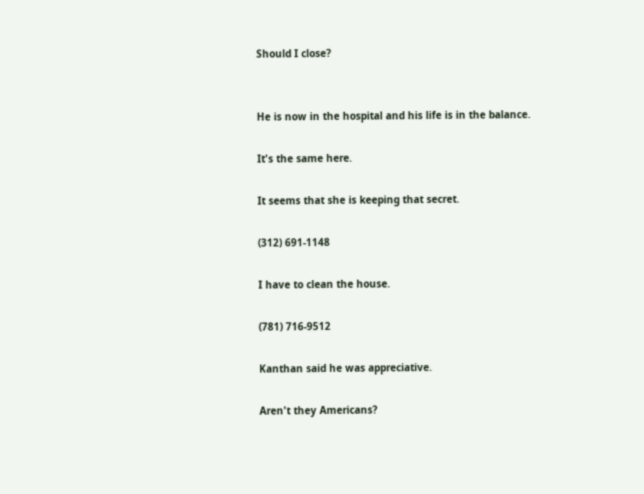Should I close?


He is now in the hospital and his life is in the balance.

It's the same here.

It seems that she is keeping that secret.

(312) 691-1148

I have to clean the house.

(781) 716-9512

Kanthan said he was appreciative.

Aren't they Americans?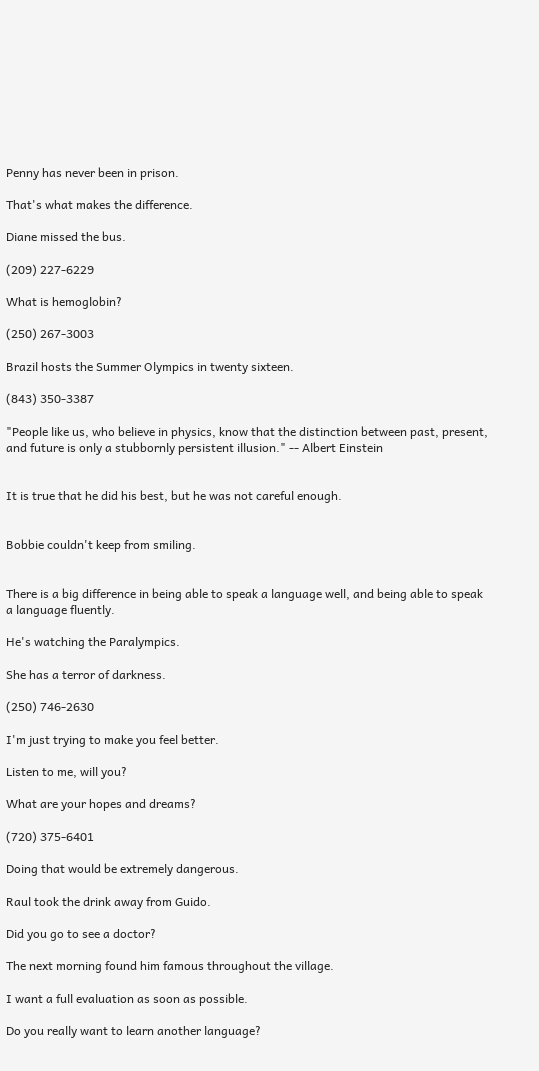Penny has never been in prison.

That's what makes the difference.

Diane missed the bus.

(209) 227-6229

What is hemoglobin?

(250) 267-3003

Brazil hosts the Summer Olympics in twenty sixteen.

(843) 350-3387

"People like us, who believe in physics, know that the distinction between past, present, and future is only a stubbornly persistent illusion." -- Albert Einstein


It is true that he did his best, but he was not careful enough.


Bobbie couldn't keep from smiling.


There is a big difference in being able to speak a language well, and being able to speak a language fluently.

He's watching the Paralympics.

She has a terror of darkness.

(250) 746-2630

I'm just trying to make you feel better.

Listen to me, will you?

What are your hopes and dreams?

(720) 375-6401

Doing that would be extremely dangerous.

Raul took the drink away from Guido.

Did you go to see a doctor?

The next morning found him famous throughout the village.

I want a full evaluation as soon as possible.

Do you really want to learn another language?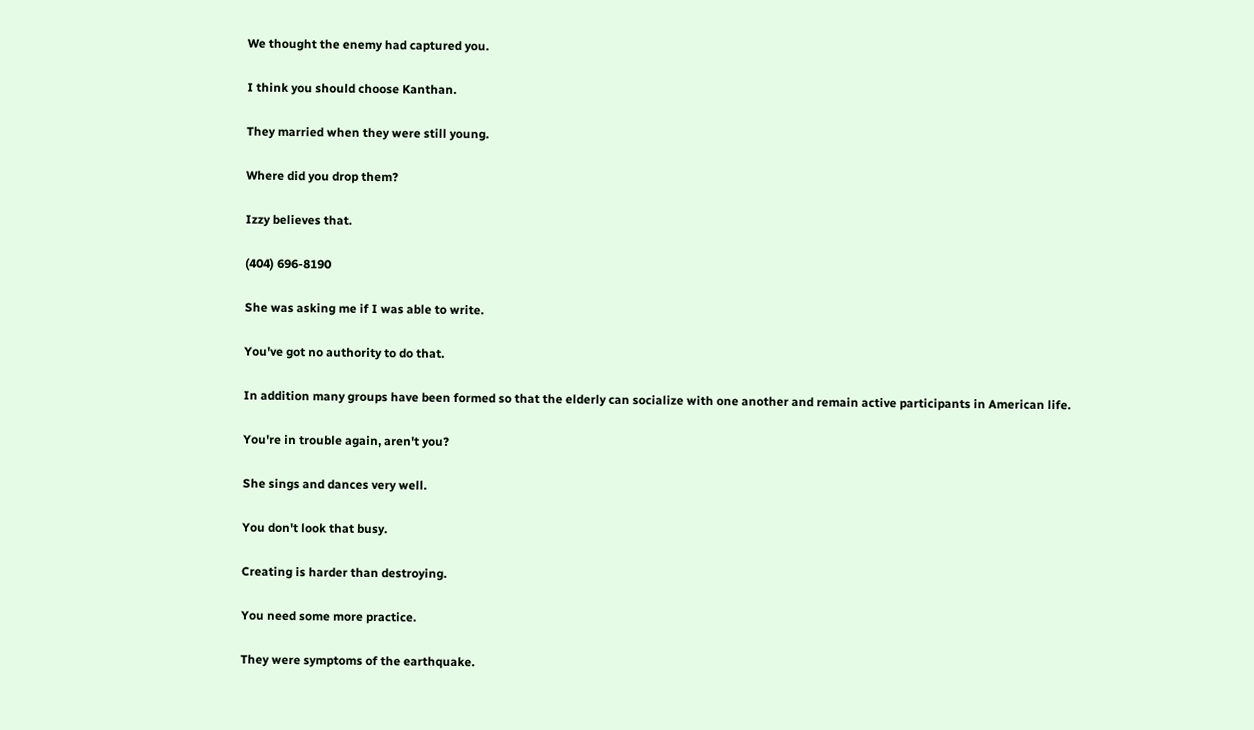We thought the enemy had captured you.

I think you should choose Kanthan.

They married when they were still young.

Where did you drop them?

Izzy believes that.

(404) 696-8190

She was asking me if I was able to write.

You've got no authority to do that.

In addition many groups have been formed so that the elderly can socialize with one another and remain active participants in American life.

You're in trouble again, aren't you?

She sings and dances very well.

You don't look that busy.

Creating is harder than destroying.

You need some more practice.

They were symptoms of the earthquake.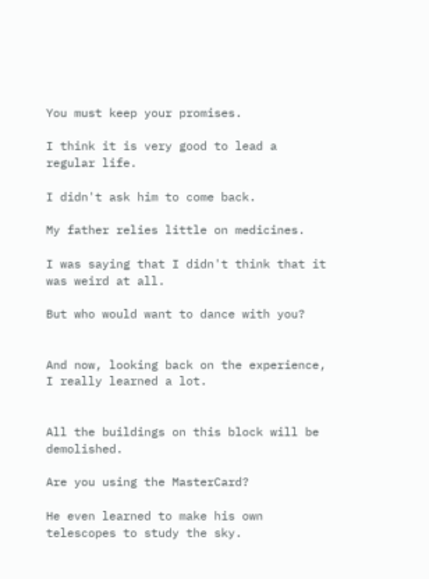You must keep your promises.

I think it is very good to lead a regular life.

I didn't ask him to come back.

My father relies little on medicines.

I was saying that I didn't think that it was weird at all.

But who would want to dance with you?


And now, looking back on the experience, I really learned a lot.


All the buildings on this block will be demolished.

Are you using the MasterCard?

He even learned to make his own telescopes to study the sky.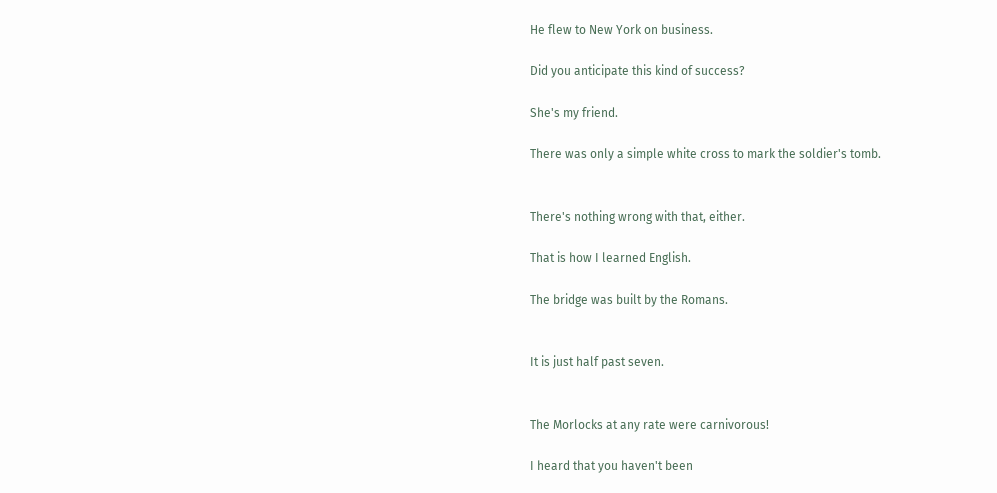He flew to New York on business.

Did you anticipate this kind of success?

She's my friend.

There was only a simple white cross to mark the soldier's tomb.


There's nothing wrong with that, either.

That is how I learned English.

The bridge was built by the Romans.


It is just half past seven.


The Morlocks at any rate were carnivorous!

I heard that you haven't been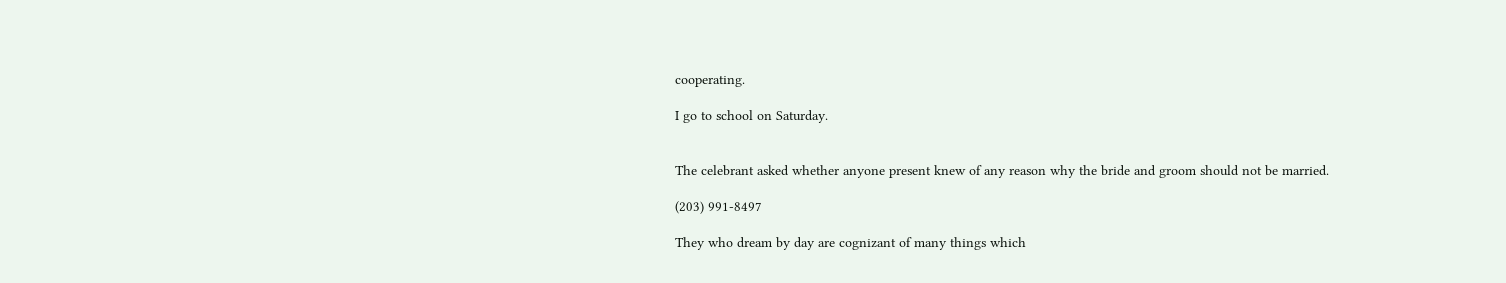cooperating.

I go to school on Saturday.


The celebrant asked whether anyone present knew of any reason why the bride and groom should not be married.

(203) 991-8497

They who dream by day are cognizant of many things which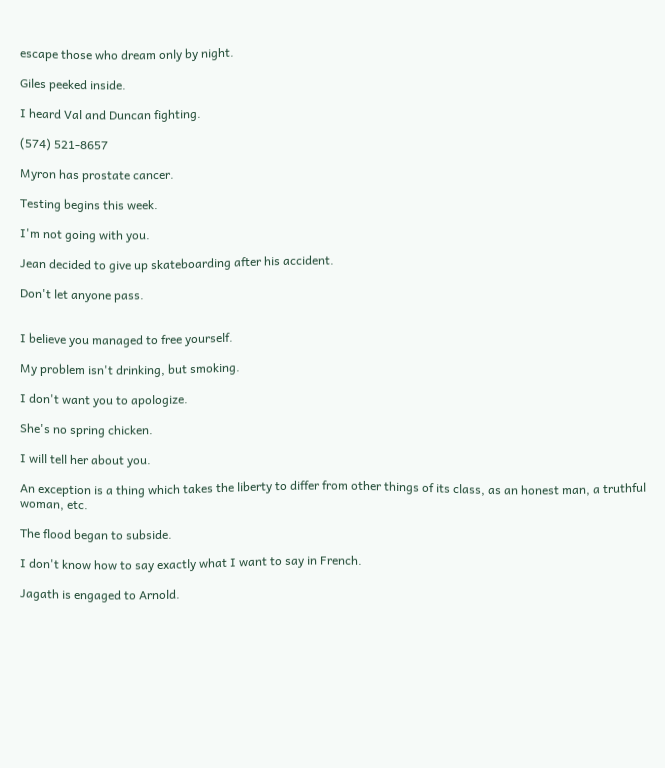escape those who dream only by night.

Giles peeked inside.

I heard Val and Duncan fighting.

(574) 521-8657

Myron has prostate cancer.

Testing begins this week.

I'm not going with you.

Jean decided to give up skateboarding after his accident.

Don't let anyone pass.


I believe you managed to free yourself.

My problem isn't drinking, but smoking.

I don't want you to apologize.

She's no spring chicken.

I will tell her about you.

An exception is a thing which takes the liberty to differ from other things of its class, as an honest man, a truthful woman, etc.

The flood began to subside.

I don't know how to say exactly what I want to say in French.

Jagath is engaged to Arnold.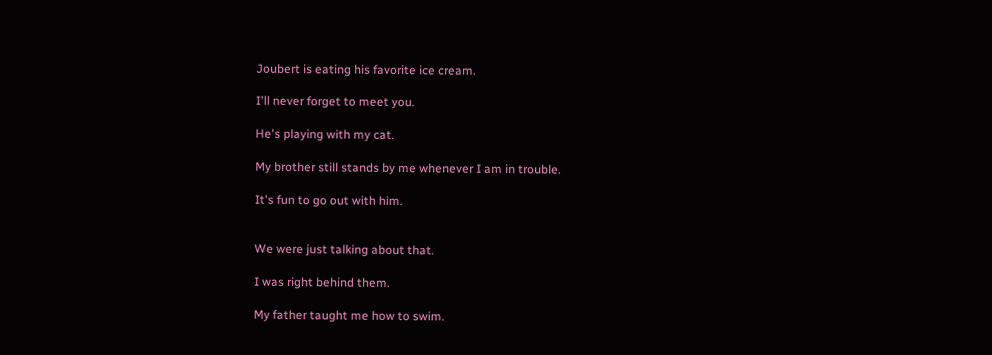Joubert is eating his favorite ice cream.

I'll never forget to meet you.

He's playing with my cat.

My brother still stands by me whenever I am in trouble.

It's fun to go out with him.


We were just talking about that.

I was right behind them.

My father taught me how to swim.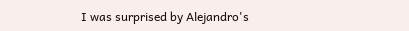I was surprised by Alejandro's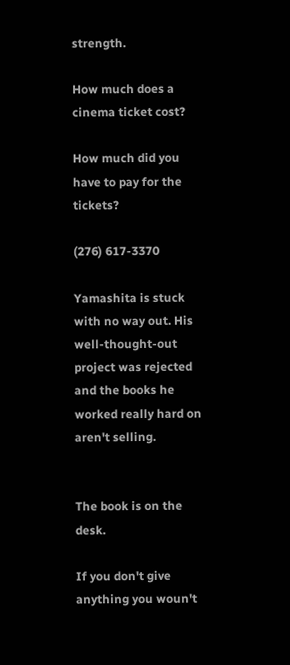strength.

How much does a cinema ticket cost?

How much did you have to pay for the tickets?

(276) 617-3370

Yamashita is stuck with no way out. His well-thought-out project was rejected and the books he worked really hard on aren't selling.


The book is on the desk.

If you don't give anything you woun't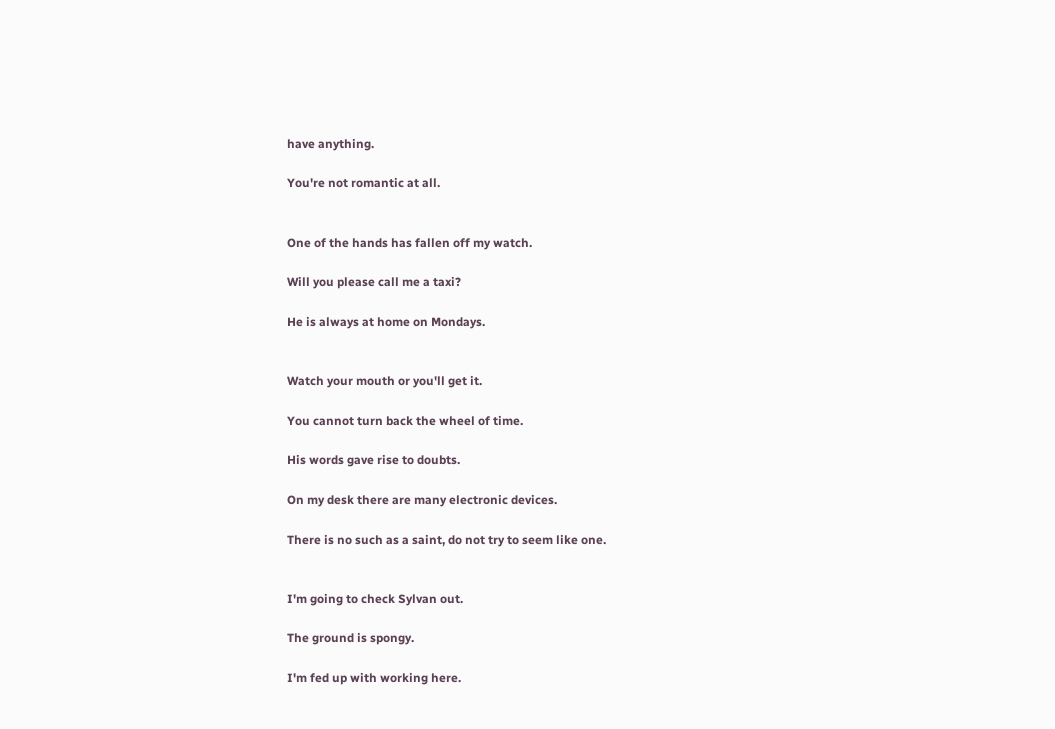have anything.

You're not romantic at all.


One of the hands has fallen off my watch.

Will you please call me a taxi?

He is always at home on Mondays.


Watch your mouth or you'll get it.

You cannot turn back the wheel of time.

His words gave rise to doubts.

On my desk there are many electronic devices.

There is no such as a saint, do not try to seem like one.


I'm going to check Sylvan out.

The ground is spongy.

I'm fed up with working here.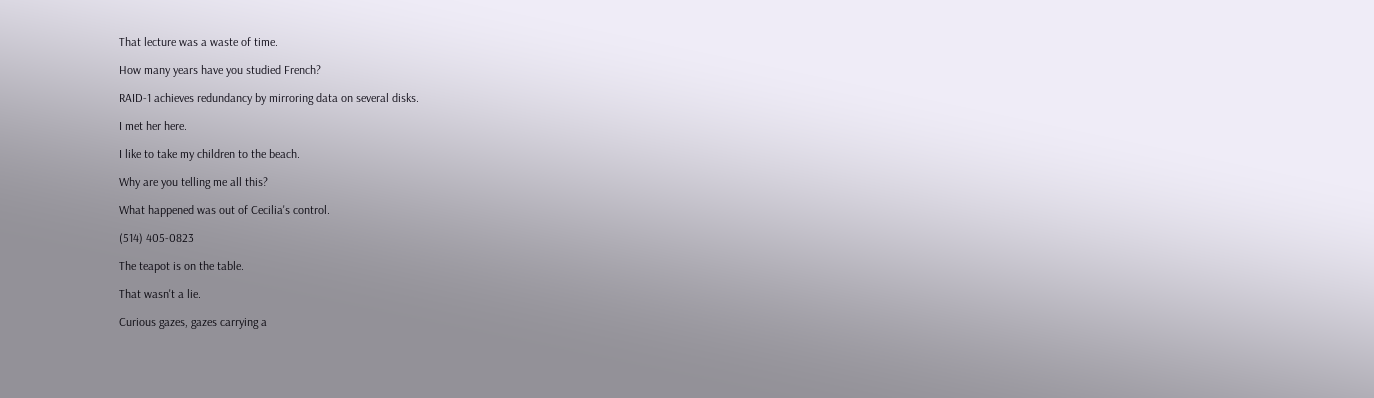That lecture was a waste of time.

How many years have you studied French?

RAID-1 achieves redundancy by mirroring data on several disks.

I met her here.

I like to take my children to the beach.

Why are you telling me all this?

What happened was out of Cecilia's control.

(514) 405-0823

The teapot is on the table.

That wasn't a lie.

Curious gazes, gazes carrying a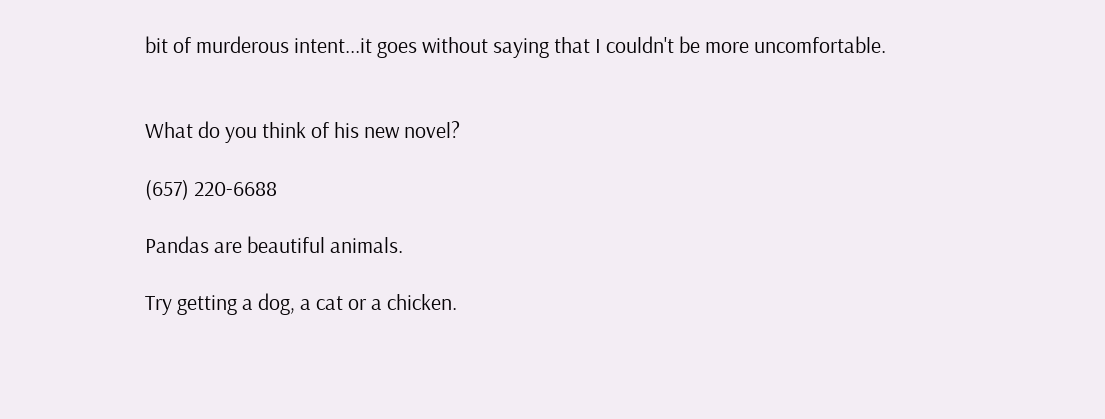bit of murderous intent...it goes without saying that I couldn't be more uncomfortable.


What do you think of his new novel?

(657) 220-6688

Pandas are beautiful animals.

Try getting a dog, a cat or a chicken.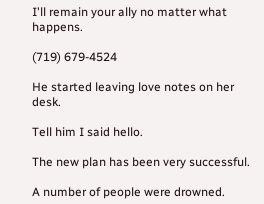I'll remain your ally no matter what happens.

(719) 679-4524

He started leaving love notes on her desk.

Tell him I said hello.

The new plan has been very successful.

A number of people were drowned.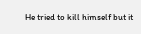He tried to kill himself but it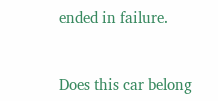ended in failure.


Does this car belong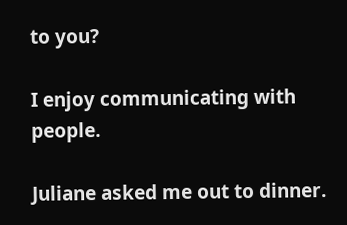to you?

I enjoy communicating with people.

Juliane asked me out to dinner.